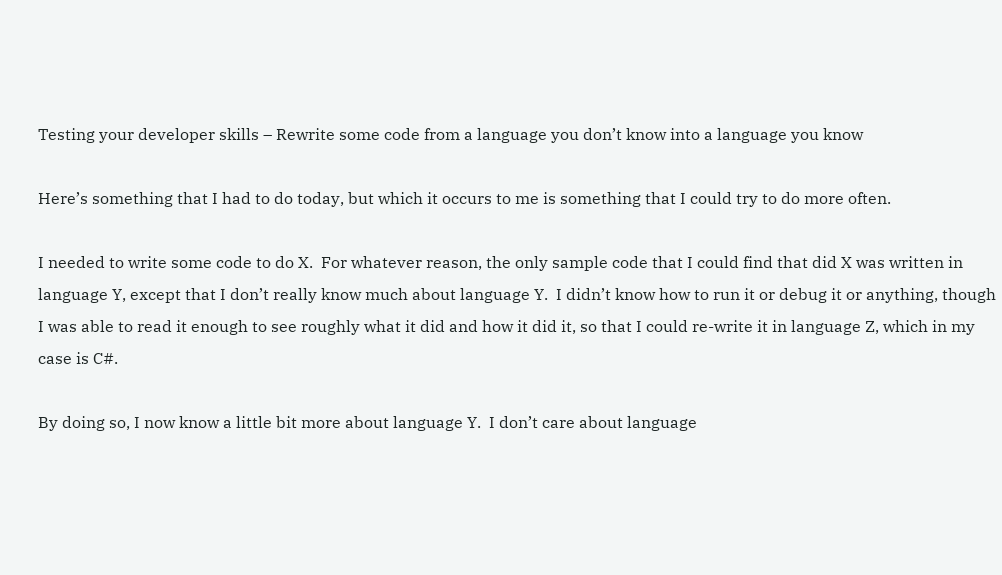Testing your developer skills – Rewrite some code from a language you don’t know into a language you know

Here’s something that I had to do today, but which it occurs to me is something that I could try to do more often.

I needed to write some code to do X.  For whatever reason, the only sample code that I could find that did X was written in language Y, except that I don’t really know much about language Y.  I didn’t know how to run it or debug it or anything, though I was able to read it enough to see roughly what it did and how it did it, so that I could re-write it in language Z, which in my case is C#.

By doing so, I now know a little bit more about language Y.  I don’t care about language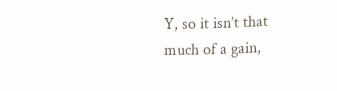Y, so it isn’t that much of a gain,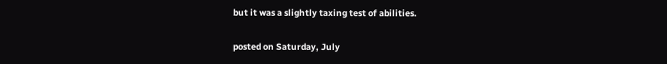but it was a slightly taxing test of abilities.

posted on Saturday, July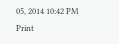05, 2014 10:42 PM Print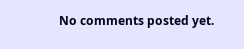No comments posted yet.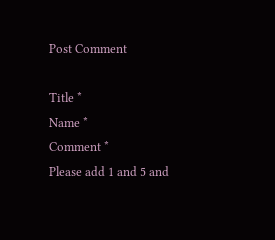Post Comment

Title *
Name *
Comment *
Please add 1 and 5 and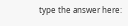type the answer here: